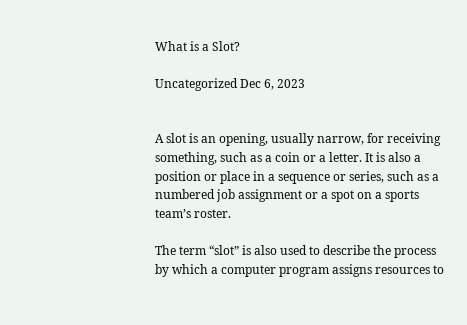What is a Slot?

Uncategorized Dec 6, 2023


A slot is an opening, usually narrow, for receiving something, such as a coin or a letter. It is also a position or place in a sequence or series, such as a numbered job assignment or a spot on a sports team’s roster.

The term “slot” is also used to describe the process by which a computer program assigns resources to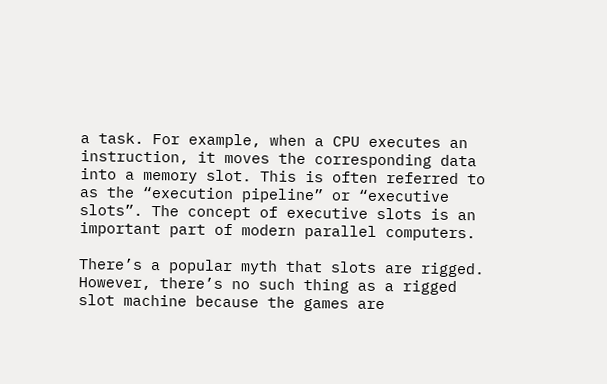a task. For example, when a CPU executes an instruction, it moves the corresponding data into a memory slot. This is often referred to as the “execution pipeline” or “executive slots”. The concept of executive slots is an important part of modern parallel computers.

There’s a popular myth that slots are rigged. However, there’s no such thing as a rigged slot machine because the games are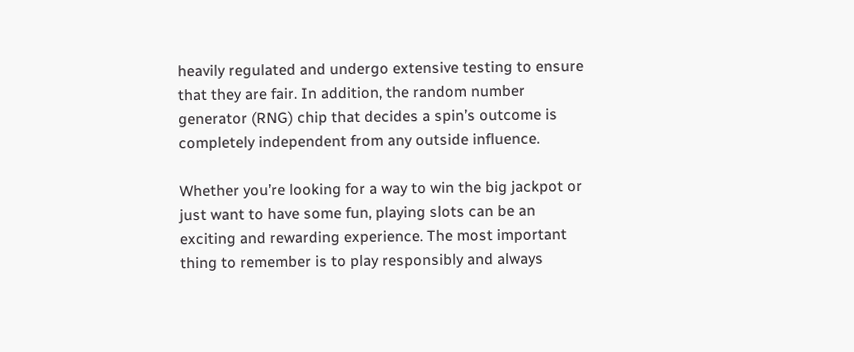heavily regulated and undergo extensive testing to ensure that they are fair. In addition, the random number generator (RNG) chip that decides a spin’s outcome is completely independent from any outside influence.

Whether you’re looking for a way to win the big jackpot or just want to have some fun, playing slots can be an exciting and rewarding experience. The most important thing to remember is to play responsibly and always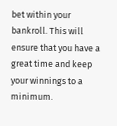bet within your bankroll. This will ensure that you have a great time and keep your winnings to a minimum.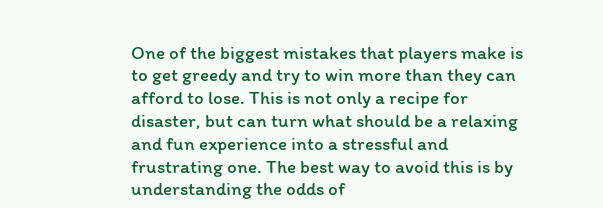One of the biggest mistakes that players make is to get greedy and try to win more than they can afford to lose. This is not only a recipe for disaster, but can turn what should be a relaxing and fun experience into a stressful and frustrating one. The best way to avoid this is by understanding the odds of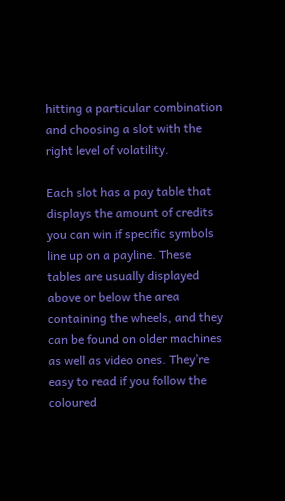hitting a particular combination and choosing a slot with the right level of volatility.

Each slot has a pay table that displays the amount of credits you can win if specific symbols line up on a payline. These tables are usually displayed above or below the area containing the wheels, and they can be found on older machines as well as video ones. They’re easy to read if you follow the coloured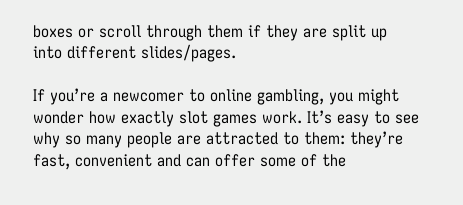boxes or scroll through them if they are split up into different slides/pages.

If you’re a newcomer to online gambling, you might wonder how exactly slot games work. It’s easy to see why so many people are attracted to them: they’re fast, convenient and can offer some of the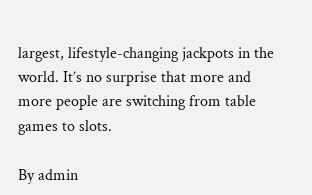largest, lifestyle-changing jackpots in the world. It’s no surprise that more and more people are switching from table games to slots.

By admin